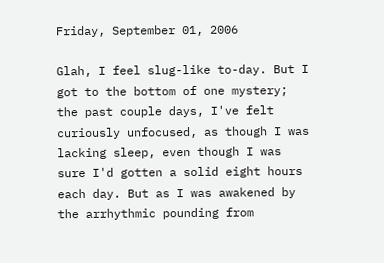Friday, September 01, 2006

Glah, I feel slug-like to-day. But I got to the bottom of one mystery; the past couple days, I've felt curiously unfocused, as though I was lacking sleep, even though I was sure I'd gotten a solid eight hours each day. But as I was awakened by the arrhythmic pounding from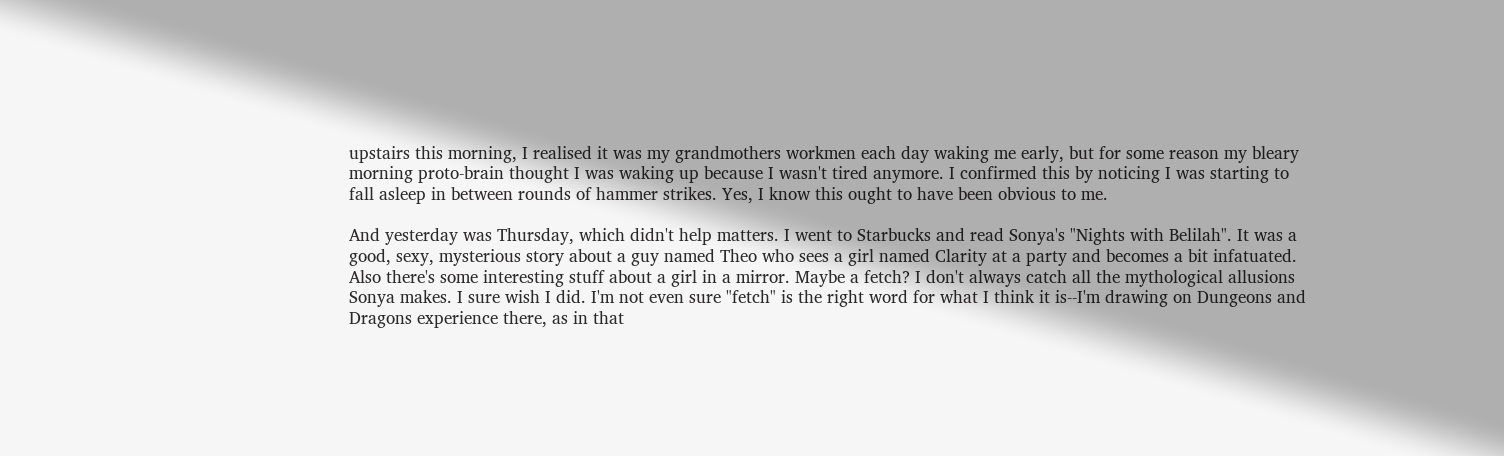upstairs this morning, I realised it was my grandmothers workmen each day waking me early, but for some reason my bleary morning proto-brain thought I was waking up because I wasn't tired anymore. I confirmed this by noticing I was starting to fall asleep in between rounds of hammer strikes. Yes, I know this ought to have been obvious to me.

And yesterday was Thursday, which didn't help matters. I went to Starbucks and read Sonya's "Nights with Belilah". It was a good, sexy, mysterious story about a guy named Theo who sees a girl named Clarity at a party and becomes a bit infatuated. Also there's some interesting stuff about a girl in a mirror. Maybe a fetch? I don't always catch all the mythological allusions Sonya makes. I sure wish I did. I'm not even sure "fetch" is the right word for what I think it is--I'm drawing on Dungeons and Dragons experience there, as in that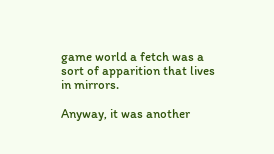game world a fetch was a sort of apparition that lives in mirrors.

Anyway, it was another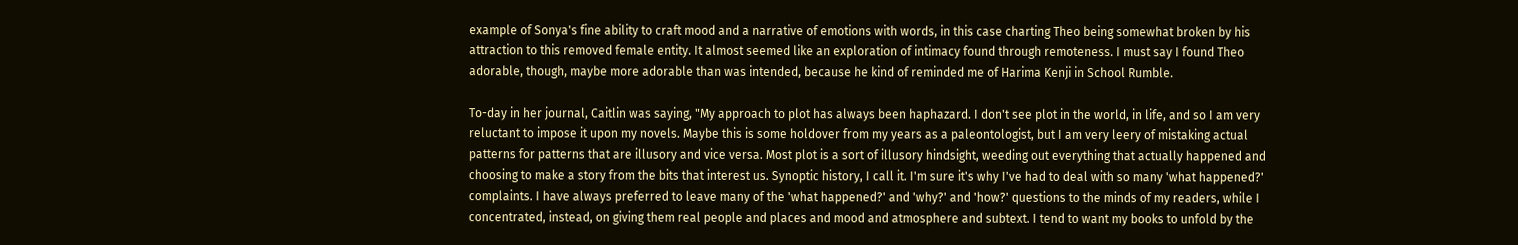example of Sonya's fine ability to craft mood and a narrative of emotions with words, in this case charting Theo being somewhat broken by his attraction to this removed female entity. It almost seemed like an exploration of intimacy found through remoteness. I must say I found Theo adorable, though, maybe more adorable than was intended, because he kind of reminded me of Harima Kenji in School Rumble.

To-day in her journal, Caitlin was saying, "My approach to plot has always been haphazard. I don't see plot in the world, in life, and so I am very reluctant to impose it upon my novels. Maybe this is some holdover from my years as a paleontologist, but I am very leery of mistaking actual patterns for patterns that are illusory and vice versa. Most plot is a sort of illusory hindsight, weeding out everything that actually happened and choosing to make a story from the bits that interest us. Synoptic history, I call it. I'm sure it's why I've had to deal with so many 'what happened?' complaints. I have always preferred to leave many of the 'what happened?' and 'why?' and 'how?' questions to the minds of my readers, while I concentrated, instead, on giving them real people and places and mood and atmosphere and subtext. I tend to want my books to unfold by the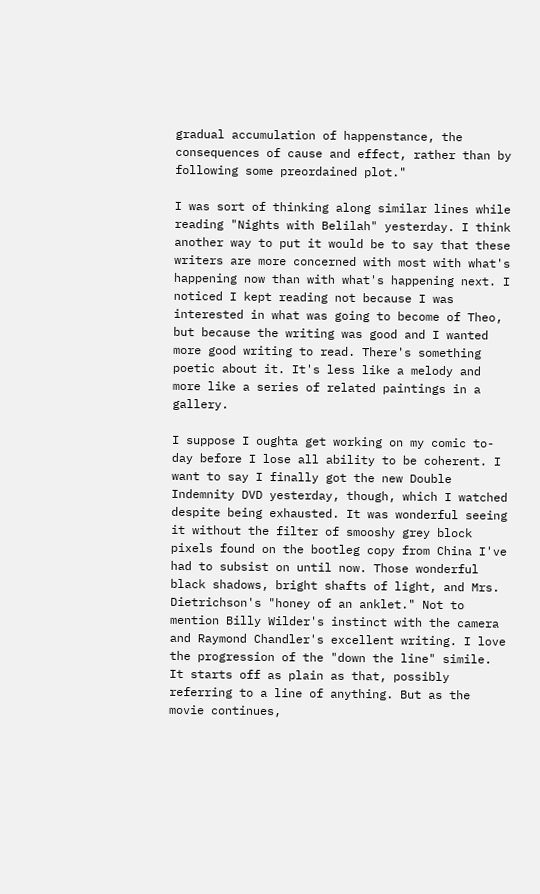gradual accumulation of happenstance, the consequences of cause and effect, rather than by following some preordained plot."

I was sort of thinking along similar lines while reading "Nights with Belilah" yesterday. I think another way to put it would be to say that these writers are more concerned with most with what's happening now than with what's happening next. I noticed I kept reading not because I was interested in what was going to become of Theo, but because the writing was good and I wanted more good writing to read. There's something poetic about it. It's less like a melody and more like a series of related paintings in a gallery.

I suppose I oughta get working on my comic to-day before I lose all ability to be coherent. I want to say I finally got the new Double Indemnity DVD yesterday, though, which I watched despite being exhausted. It was wonderful seeing it without the filter of smooshy grey block pixels found on the bootleg copy from China I've had to subsist on until now. Those wonderful black shadows, bright shafts of light, and Mrs. Dietrichson's "honey of an anklet." Not to mention Billy Wilder's instinct with the camera and Raymond Chandler's excellent writing. I love the progression of the "down the line" simile. It starts off as plain as that, possibly referring to a line of anything. But as the movie continues,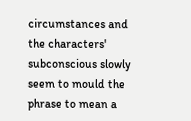circumstances and the characters' subconscious slowly seem to mould the phrase to mean a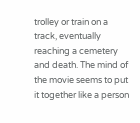trolley or train on a track, eventually reaching a cemetery and death. The mind of the movie seems to put it together like a person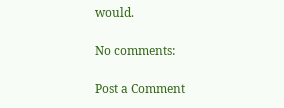would.

No comments:

Post a Comment